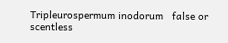Tripleurospermum inodorum   false or scentless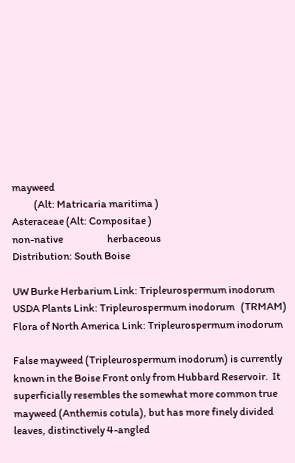mayweed
           (Alt: Matricaria maritima )
Asteraceae (Alt: Compositae )
non-native                      herbaceous
Distribution: South Boise

UW Burke Herbarium Link: Tripleurospermum inodorum
USDA Plants Link: Tripleurospermum inodorum   (TRMAM)
Flora of North America Link: Tripleurospermum inodorum

False mayweed (Tripleurospermum inodorum) is currently known in the Boise Front only from Hubbard Reservoir.  It superficially resembles the somewhat more common true mayweed (Anthemis cotula), but has more finely divided leaves, distinctively 4-angled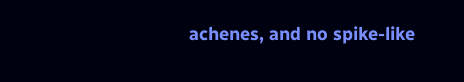achenes, and no spike-like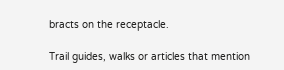bracts on the receptacle.

Trail guides, walks or articles that mention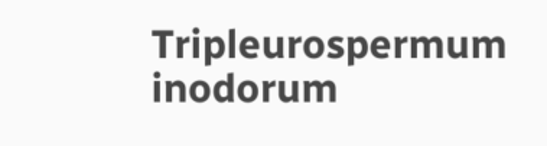Tripleurospermum inodorum